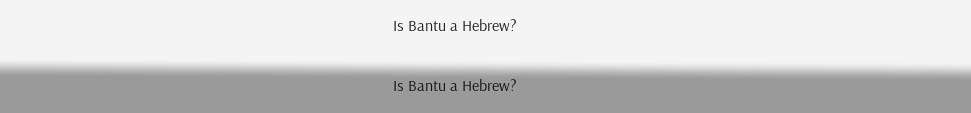Is Bantu a Hebrew?

Is Bantu a Hebrew?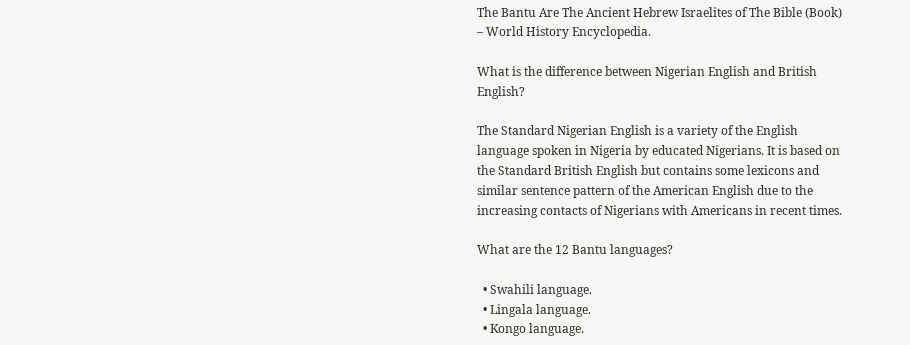The Bantu Are The Ancient Hebrew Israelites of The Bible (Book) – World History Encyclopedia.

What is the difference between Nigerian English and British English?

The Standard Nigerian English is a variety of the English language spoken in Nigeria by educated Nigerians. It is based on the Standard British English but contains some lexicons and similar sentence pattern of the American English due to the increasing contacts of Nigerians with Americans in recent times.

What are the 12 Bantu languages?

  • Swahili language.
  • Lingala language.
  • Kongo language.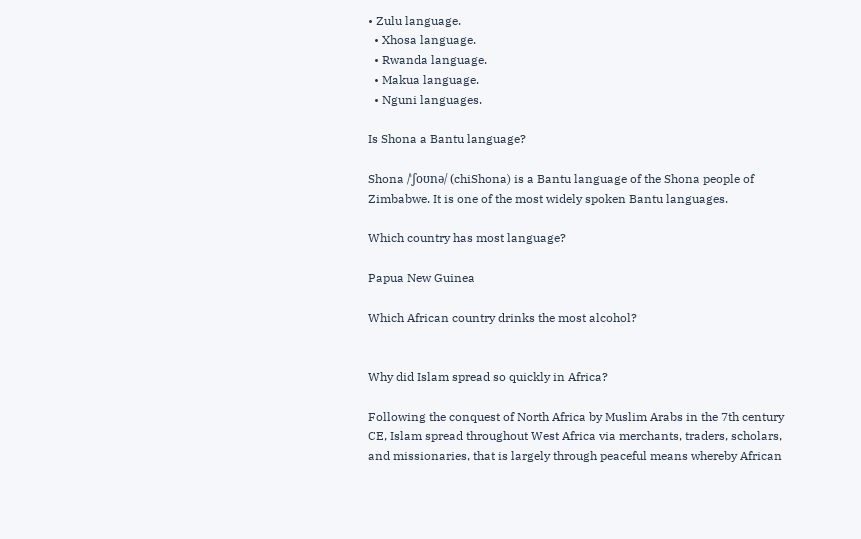• Zulu language.
  • Xhosa language.
  • Rwanda language.
  • Makua language.
  • Nguni languages.

Is Shona a Bantu language?

Shona /ˈʃoʊnə/ (chiShona) is a Bantu language of the Shona people of Zimbabwe. It is one of the most widely spoken Bantu languages.

Which country has most language?

Papua New Guinea

Which African country drinks the most alcohol?


Why did Islam spread so quickly in Africa?

Following the conquest of North Africa by Muslim Arabs in the 7th century CE, Islam spread throughout West Africa via merchants, traders, scholars, and missionaries, that is largely through peaceful means whereby African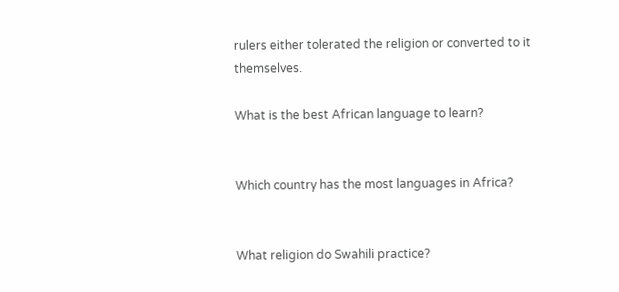rulers either tolerated the religion or converted to it themselves.

What is the best African language to learn?


Which country has the most languages in Africa?


What religion do Swahili practice?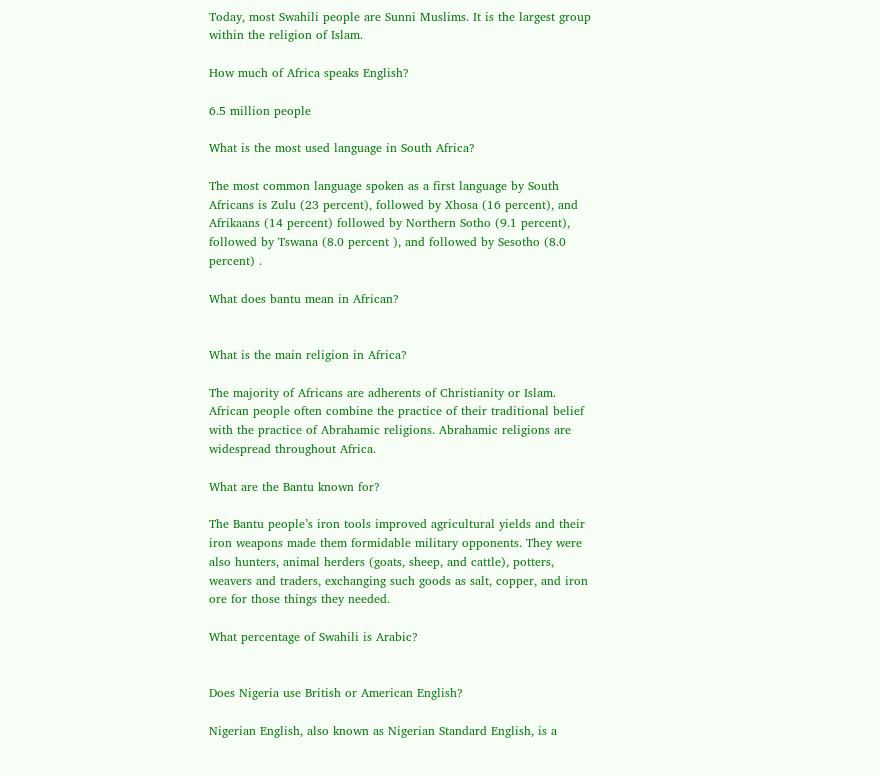Today, most Swahili people are Sunni Muslims. It is the largest group within the religion of Islam.

How much of Africa speaks English?

6.5 million people

What is the most used language in South Africa?

The most common language spoken as a first language by South Africans is Zulu (23 percent), followed by Xhosa (16 percent), and Afrikaans (14 percent) followed by Northern Sotho (9.1 percent), followed by Tswana (8.0 percent ), and followed by Sesotho (8.0 percent) .

What does bantu mean in African?


What is the main religion in Africa?

The majority of Africans are adherents of Christianity or Islam. African people often combine the practice of their traditional belief with the practice of Abrahamic religions. Abrahamic religions are widespread throughout Africa.

What are the Bantu known for?

The Bantu people’s iron tools improved agricultural yields and their iron weapons made them formidable military opponents. They were also hunters, animal herders (goats, sheep, and cattle), potters, weavers and traders, exchanging such goods as salt, copper, and iron ore for those things they needed.

What percentage of Swahili is Arabic?


Does Nigeria use British or American English?

Nigerian English, also known as Nigerian Standard English, is a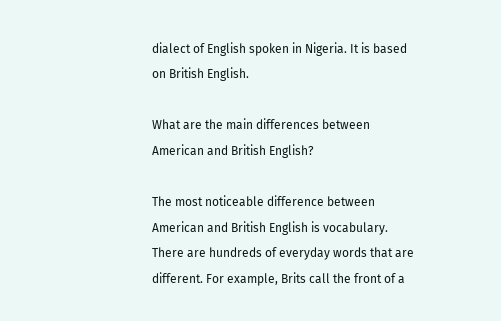dialect of English spoken in Nigeria. It is based on British English.

What are the main differences between American and British English?

The most noticeable difference between American and British English is vocabulary. There are hundreds of everyday words that are different. For example, Brits call the front of a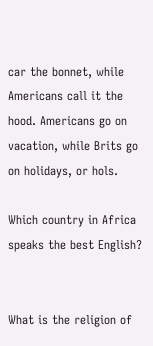car the bonnet, while Americans call it the hood. Americans go on vacation, while Brits go on holidays, or hols.

Which country in Africa speaks the best English?


What is the religion of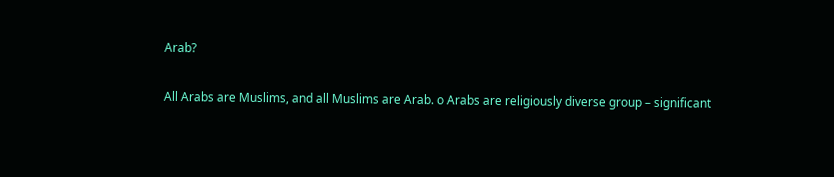Arab?

All Arabs are Muslims, and all Muslims are Arab. o Arabs are religiously diverse group – significant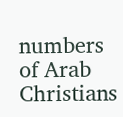numbers of Arab Christians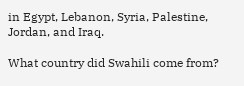in Egypt, Lebanon, Syria, Palestine, Jordan, and Iraq.

What country did Swahili come from?